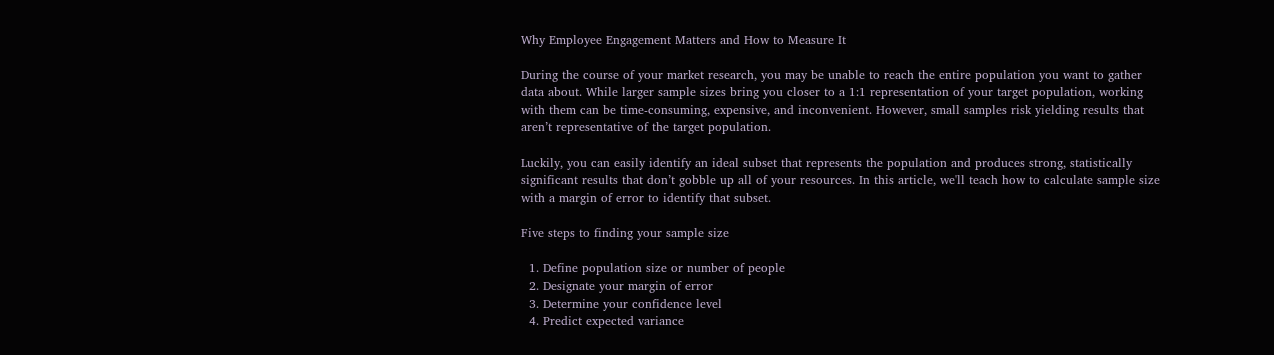Why Employee Engagement Matters and How to Measure It

During the course of your market research, you may be unable to reach the entire population you want to gather data about. While larger sample sizes bring you closer to a 1:1 representation of your target population, working with them can be time-consuming, expensive, and inconvenient. However, small samples risk yielding results that aren’t representative of the target population.

Luckily, you can easily identify an ideal subset that represents the population and produces strong, statistically significant results that don’t gobble up all of your resources. In this article, we'll teach how to calculate sample size with a margin of error to identify that subset.

Five steps to finding your sample size

  1. Define population size or number of people
  2. Designate your margin of error
  3. Determine your confidence level
  4. Predict expected variance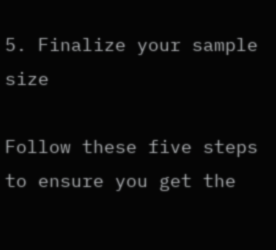5. Finalize your sample size

Follow these five steps to ensure you get the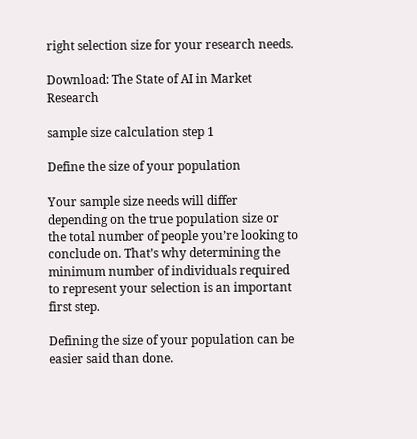right selection size for your research needs.

Download: The State of AI in Market Research

sample size calculation step 1

Define the size of your population

Your sample size needs will differ depending on the true population size or the total number of people you’re looking to conclude on. That’s why determining the minimum number of individuals required to represent your selection is an important first step.

Defining the size of your population can be easier said than done.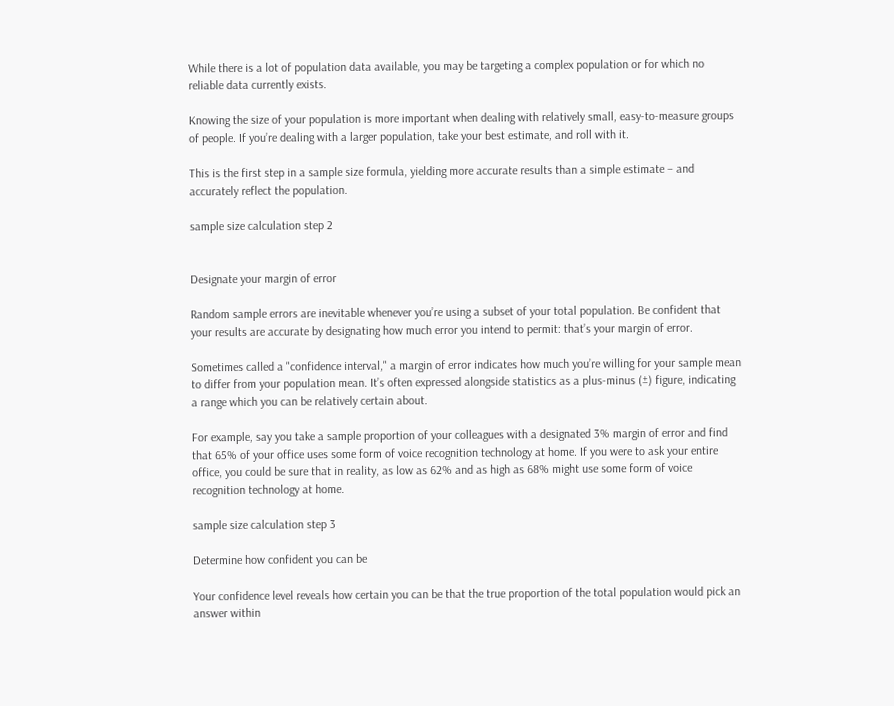While there is a lot of population data available, you may be targeting a complex population or for which no reliable data currently exists.

Knowing the size of your population is more important when dealing with relatively small, easy-to-measure groups of people. If you’re dealing with a larger population, take your best estimate, and roll with it.

This is the first step in a sample size formula, yielding more accurate results than a simple estimate – and accurately reflect the population.

sample size calculation step 2


Designate your margin of error

Random sample errors are inevitable whenever you’re using a subset of your total population. Be confident that your results are accurate by designating how much error you intend to permit: that’s your margin of error.

Sometimes called a "confidence interval," a margin of error indicates how much you’re willing for your sample mean to differ from your population mean. It’s often expressed alongside statistics as a plus-minus (±) figure, indicating a range which you can be relatively certain about.

For example, say you take a sample proportion of your colleagues with a designated 3% margin of error and find that 65% of your office uses some form of voice recognition technology at home. If you were to ask your entire office, you could be sure that in reality, as low as 62% and as high as 68% might use some form of voice recognition technology at home.

sample size calculation step 3

Determine how confident you can be

Your confidence level reveals how certain you can be that the true proportion of the total population would pick an answer within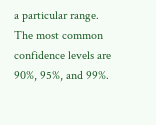a particular range. The most common confidence levels are 90%, 95%, and 99%.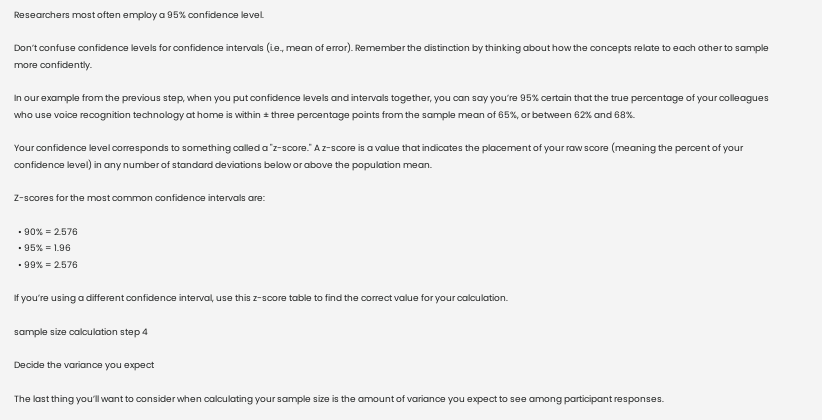Researchers most often employ a 95% confidence level.

Don’t confuse confidence levels for confidence intervals (i.e., mean of error). Remember the distinction by thinking about how the concepts relate to each other to sample more confidently.

In our example from the previous step, when you put confidence levels and intervals together, you can say you’re 95% certain that the true percentage of your colleagues who use voice recognition technology at home is within ± three percentage points from the sample mean of 65%, or between 62% and 68%.

Your confidence level corresponds to something called a "z-score." A z-score is a value that indicates the placement of your raw score (meaning the percent of your confidence level) in any number of standard deviations below or above the population mean.

Z-scores for the most common confidence intervals are:

  • 90% = 2.576
  • 95% = 1.96
  • 99% = 2.576

If you’re using a different confidence interval, use this z-score table to find the correct value for your calculation.

sample size calculation step 4

Decide the variance you expect

The last thing you’ll want to consider when calculating your sample size is the amount of variance you expect to see among participant responses.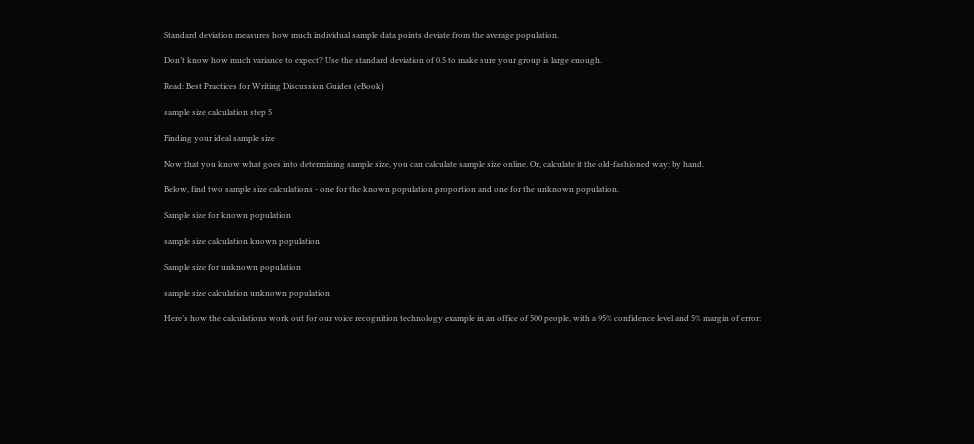Standard deviation measures how much individual sample data points deviate from the average population.

Don’t know how much variance to expect? Use the standard deviation of 0.5 to make sure your group is large enough.

Read: Best Practices for Writing Discussion Guides (eBook)

sample size calculation step 5

Finding your ideal sample size

Now that you know what goes into determining sample size, you can calculate sample size online. Or, calculate it the old-fashioned way: by hand.

Below, find two sample size calculations - one for the known population proportion and one for the unknown population.

Sample size for known population

sample size calculation known population

Sample size for unknown population

sample size calculation unknown population

Here’s how the calculations work out for our voice recognition technology example in an office of 500 people, with a 95% confidence level and 5% margin of error: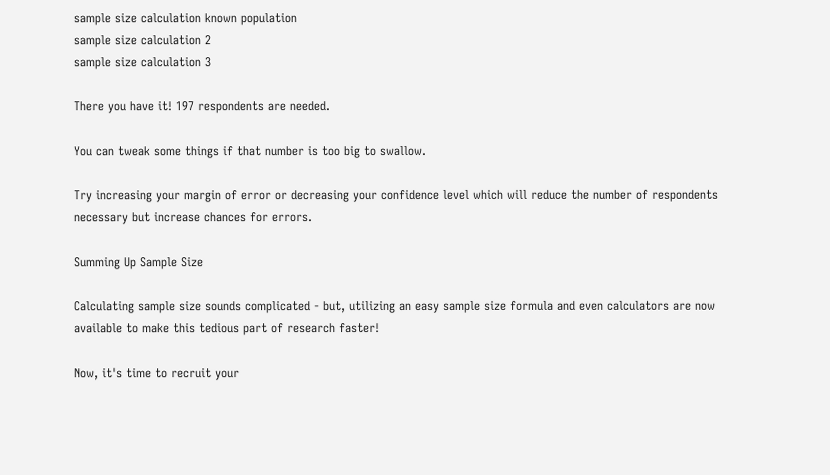sample size calculation known population
sample size calculation 2
sample size calculation 3

There you have it! 197 respondents are needed.

You can tweak some things if that number is too big to swallow.

Try increasing your margin of error or decreasing your confidence level which will reduce the number of respondents necessary but increase chances for errors.

Summing Up Sample Size

Calculating sample size sounds complicated - but, utilizing an easy sample size formula and even calculators are now available to make this tedious part of research faster!

Now, it's time to recruit your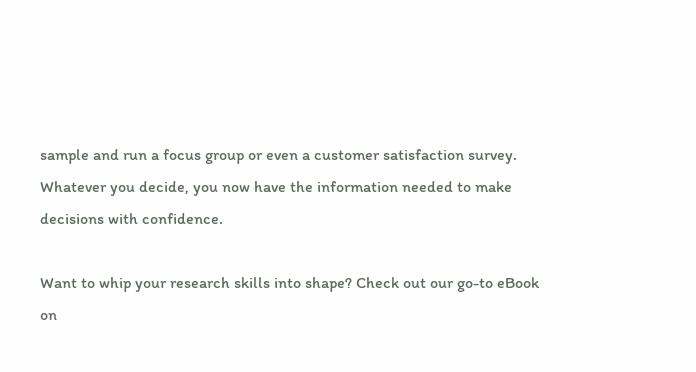sample and run a focus group or even a customer satisfaction survey. Whatever you decide, you now have the information needed to make decisions with confidence.

Want to whip your research skills into shape? Check out our go-to eBook on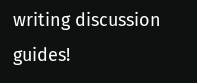writing discussion guides!